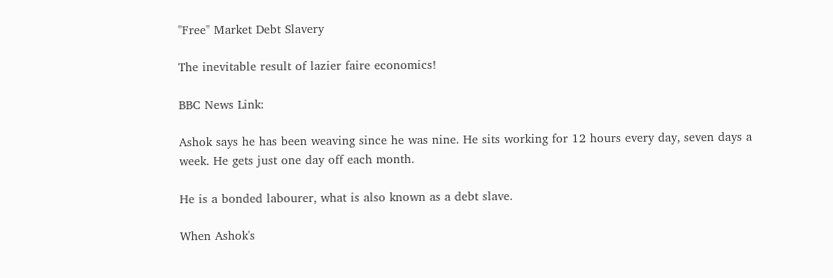"Free" Market Debt Slavery

The inevitable result of lazier faire economics!

BBC News Link:

Ashok says he has been weaving since he was nine. He sits working for 12 hours every day, seven days a week. He gets just one day off each month.

He is a bonded labourer, what is also known as a debt slave.

When Ashok's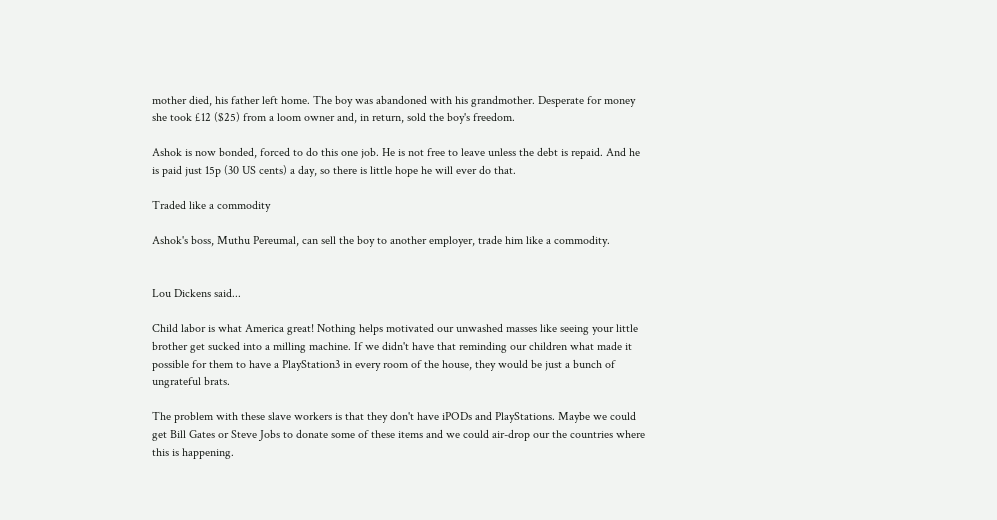mother died, his father left home. The boy was abandoned with his grandmother. Desperate for money she took £12 ($25) from a loom owner and, in return, sold the boy's freedom.

Ashok is now bonded, forced to do this one job. He is not free to leave unless the debt is repaid. And he is paid just 15p (30 US cents) a day, so there is little hope he will ever do that.

Traded like a commodity

Ashok's boss, Muthu Pereumal, can sell the boy to another employer, trade him like a commodity.


Lou Dickens said...

Child labor is what America great! Nothing helps motivated our unwashed masses like seeing your little brother get sucked into a milling machine. If we didn't have that reminding our children what made it possible for them to have a PlayStation3 in every room of the house, they would be just a bunch of ungrateful brats.

The problem with these slave workers is that they don't have iPODs and PlayStations. Maybe we could get Bill Gates or Steve Jobs to donate some of these items and we could air-drop our the countries where this is happening.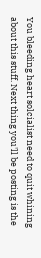You bleeding heart solcialist need to quit whining about this stuff. Next thing you'll be posting is the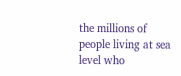the millions of people living at sea level who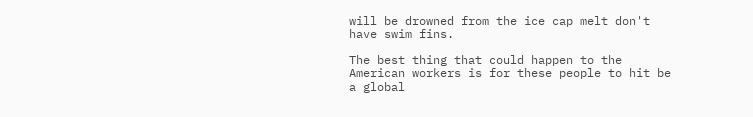will be drowned from the ice cap melt don't have swim fins.

The best thing that could happen to the American workers is for these people to hit be a global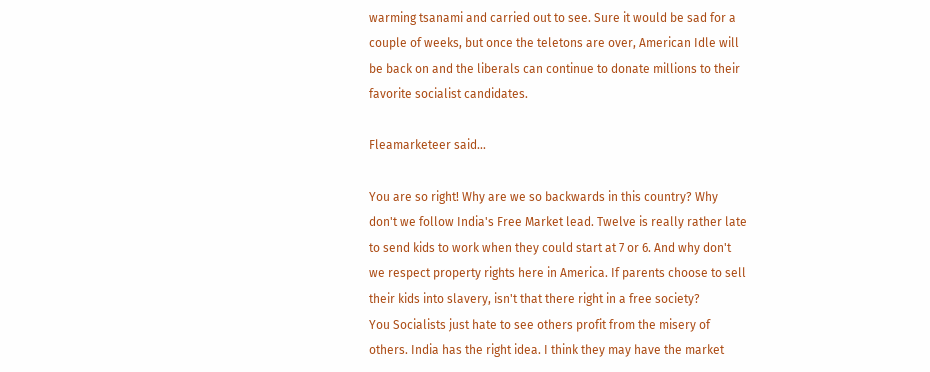warming tsanami and carried out to see. Sure it would be sad for a couple of weeks, but once the teletons are over, American Idle will be back on and the liberals can continue to donate millions to their favorite socialist candidates.

Fleamarketeer said...

You are so right! Why are we so backwards in this country? Why don't we follow India's Free Market lead. Twelve is really rather late to send kids to work when they could start at 7 or 6. And why don't we respect property rights here in America. If parents choose to sell their kids into slavery, isn't that there right in a free society?
You Socialists just hate to see others profit from the misery of others. India has the right idea. I think they may have the market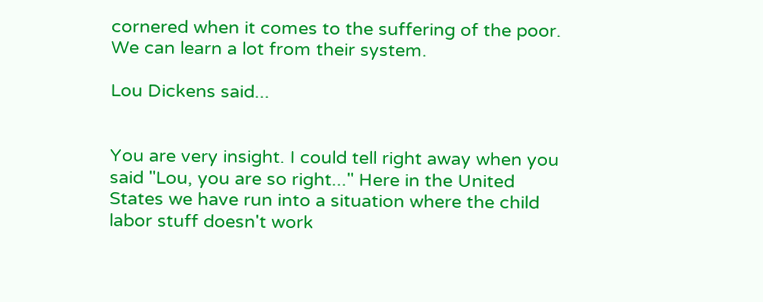cornered when it comes to the suffering of the poor. We can learn a lot from their system.

Lou Dickens said...


You are very insight. I could tell right away when you said "Lou, you are so right..." Here in the United States we have run into a situation where the child labor stuff doesn't work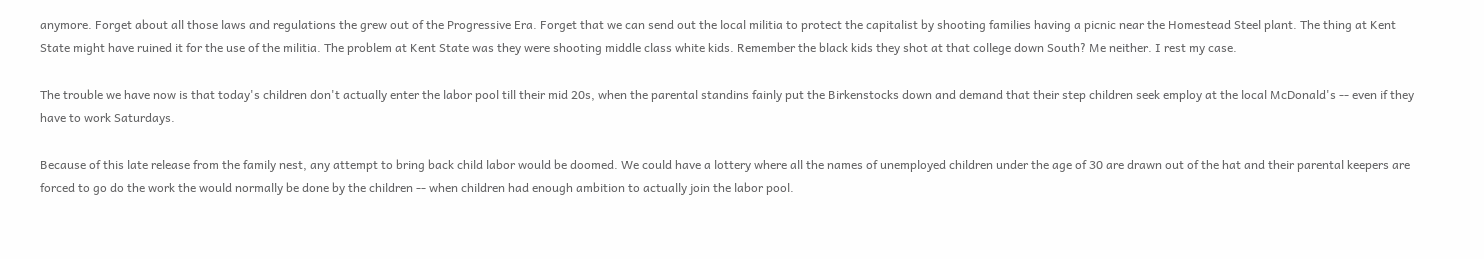anymore. Forget about all those laws and regulations the grew out of the Progressive Era. Forget that we can send out the local militia to protect the capitalist by shooting families having a picnic near the Homestead Steel plant. The thing at Kent State might have ruined it for the use of the militia. The problem at Kent State was they were shooting middle class white kids. Remember the black kids they shot at that college down South? Me neither. I rest my case.

The trouble we have now is that today's children don't actually enter the labor pool till their mid 20s, when the parental standins fainly put the Birkenstocks down and demand that their step children seek employ at the local McDonald's -- even if they have to work Saturdays.

Because of this late release from the family nest, any attempt to bring back child labor would be doomed. We could have a lottery where all the names of unemployed children under the age of 30 are drawn out of the hat and their parental keepers are forced to go do the work the would normally be done by the children -- when children had enough ambition to actually join the labor pool.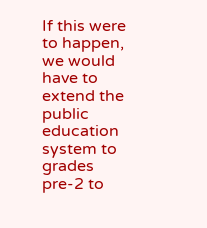If this were to happen, we would have to extend the public education system to grades pre-2 to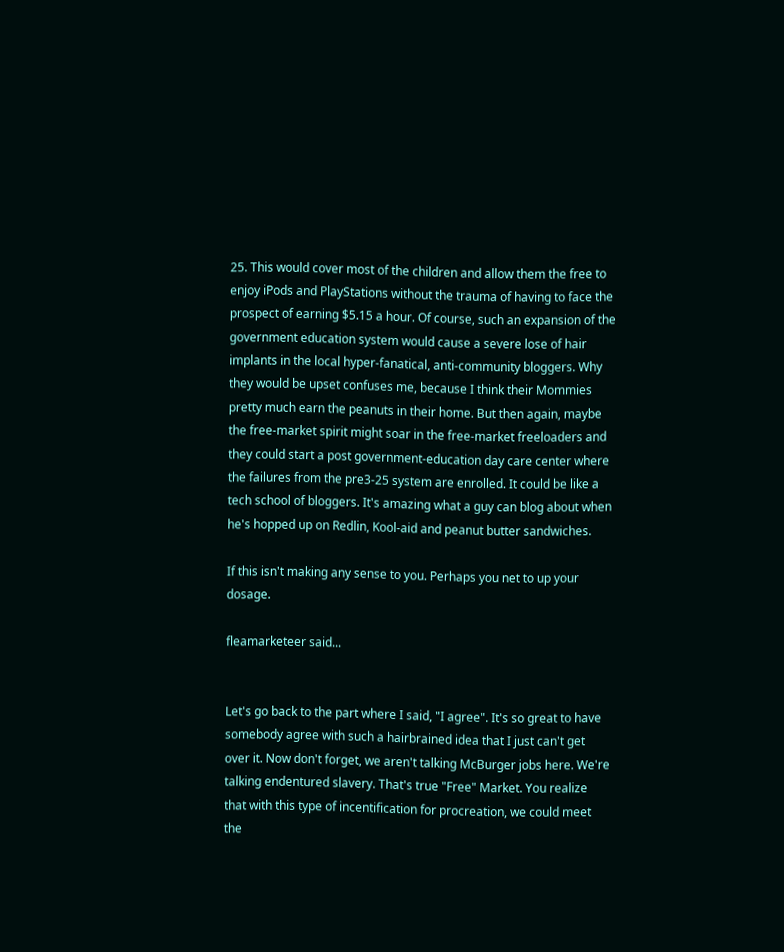25. This would cover most of the children and allow them the free to enjoy iPods and PlayStations without the trauma of having to face the prospect of earning $5.15 a hour. Of course, such an expansion of the government education system would cause a severe lose of hair implants in the local hyper-fanatical, anti-community bloggers. Why they would be upset confuses me, because I think their Mommies pretty much earn the peanuts in their home. But then again, maybe the free-market spirit might soar in the free-market freeloaders and they could start a post government-education day care center where the failures from the pre3-25 system are enrolled. It could be like a tech school of bloggers. It's amazing what a guy can blog about when he's hopped up on Redlin, Kool-aid and peanut butter sandwiches.

If this isn't making any sense to you. Perhaps you net to up your dosage.

fleamarketeer said...


Let's go back to the part where I said, "I agree". It's so great to have somebody agree with such a hairbrained idea that I just can't get over it. Now don't forget, we aren't talking McBurger jobs here. We're talking endentured slavery. That's true "Free" Market. You realize that with this type of incentification for procreation, we could meet the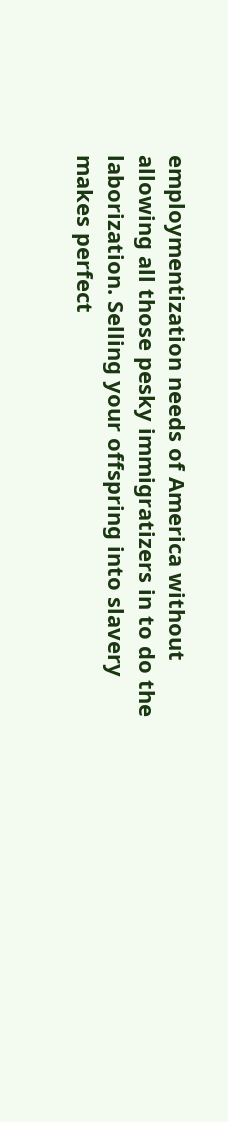employmentization needs of America without allowing all those pesky immigratizers in to do the laborization. Selling your offspring into slavery makes perfect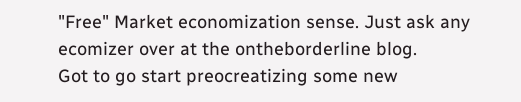"Free" Market economization sense. Just ask any ecomizer over at the ontheborderline blog.
Got to go start preocreatizing some new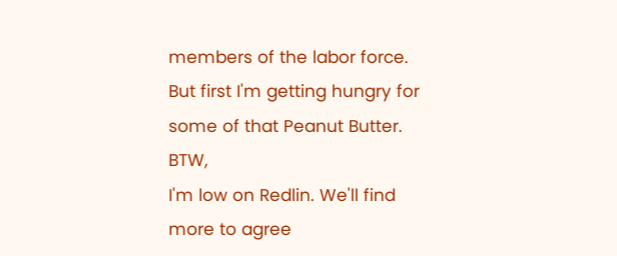members of the labor force. But first I'm getting hungry for some of that Peanut Butter. BTW,
I'm low on Redlin. We'll find more to agree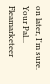on later, I'm sure.
Your Pal... Fleamarketeer